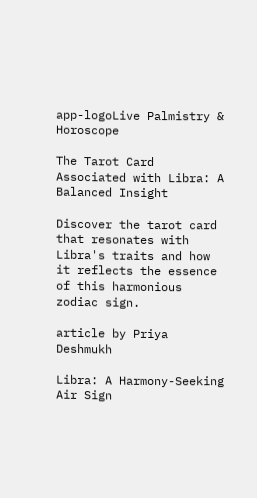app-logoLive Palmistry & Horoscope

The Tarot Card Associated with Libra: A Balanced Insight

Discover the tarot card that resonates with Libra's traits and how it reflects the essence of this harmonious zodiac sign.

article by Priya Deshmukh

Libra: A Harmony-Seeking Air Sign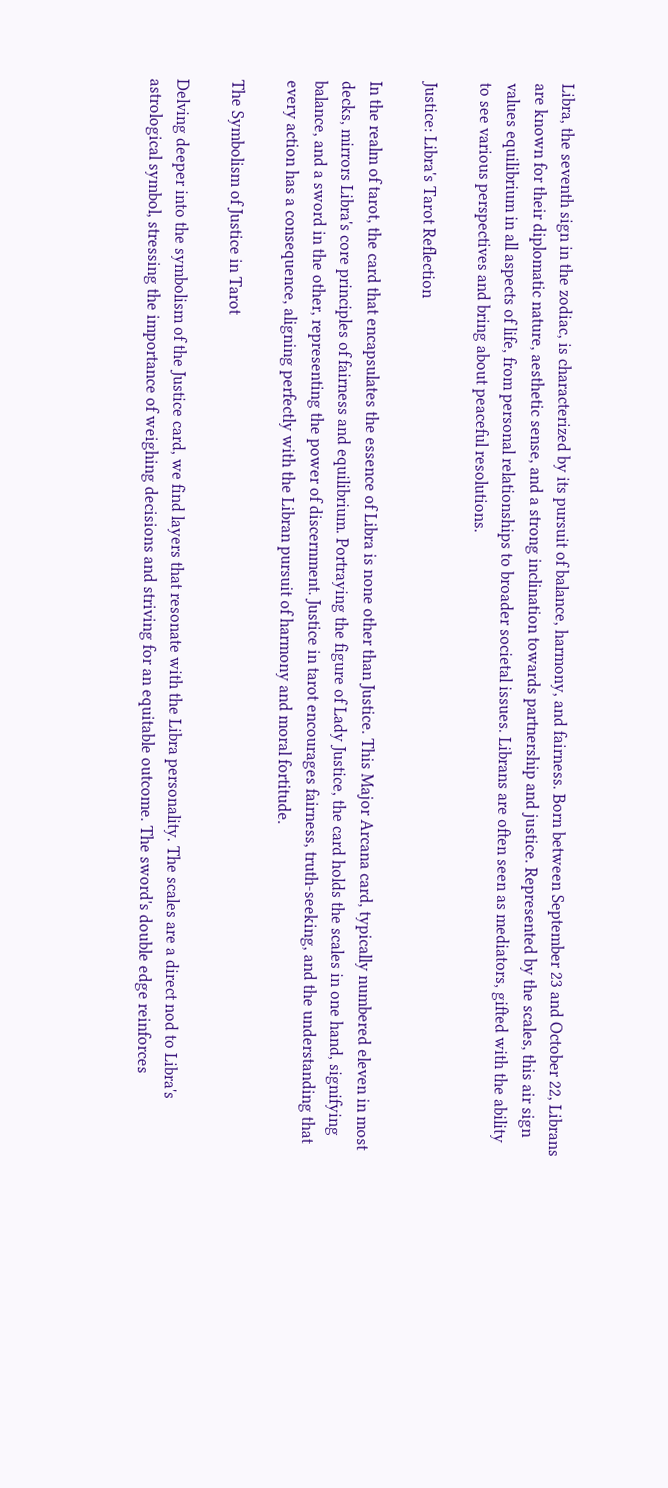Libra, the seventh sign in the zodiac, is characterized by its pursuit of balance, harmony, and fairness. Born between September 23 and October 22, Librans are known for their diplomatic nature, aesthetic sense, and a strong inclination towards partnership and justice. Represented by the scales, this air sign values equilibrium in all aspects of life, from personal relationships to broader societal issues. Librans are often seen as mediators, gifted with the ability to see various perspectives and bring about peaceful resolutions.

Justice: Libra's Tarot Reflection

In the realm of tarot, the card that encapsulates the essence of Libra is none other than Justice. This Major Arcana card, typically numbered eleven in most decks, mirrors Libra's core principles of fairness and equilibrium. Portraying the figure of Lady Justice, the card holds the scales in one hand, signifying balance, and a sword in the other, representing the power of discernment. Justice in tarot encourages fairness, truth-seeking, and the understanding that every action has a consequence, aligning perfectly with the Libran pursuit of harmony and moral fortitude.

The Symbolism of Justice in Tarot

Delving deeper into the symbolism of the Justice card, we find layers that resonate with the Libra personality. The scales are a direct nod to Libra's astrological symbol, stressing the importance of weighing decisions and striving for an equitable outcome. The sword's double edge reinforces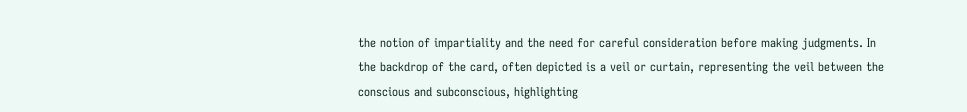the notion of impartiality and the need for careful consideration before making judgments. In the backdrop of the card, often depicted is a veil or curtain, representing the veil between the conscious and subconscious, highlighting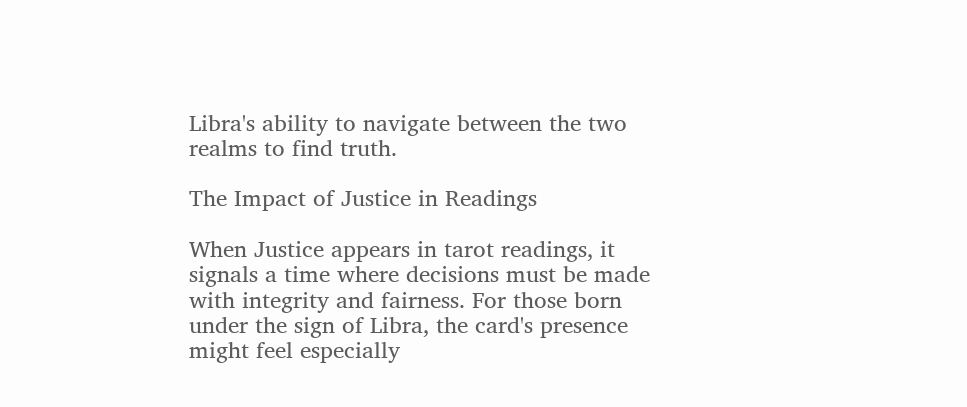Libra's ability to navigate between the two realms to find truth.

The Impact of Justice in Readings

When Justice appears in tarot readings, it signals a time where decisions must be made with integrity and fairness. For those born under the sign of Libra, the card's presence might feel especially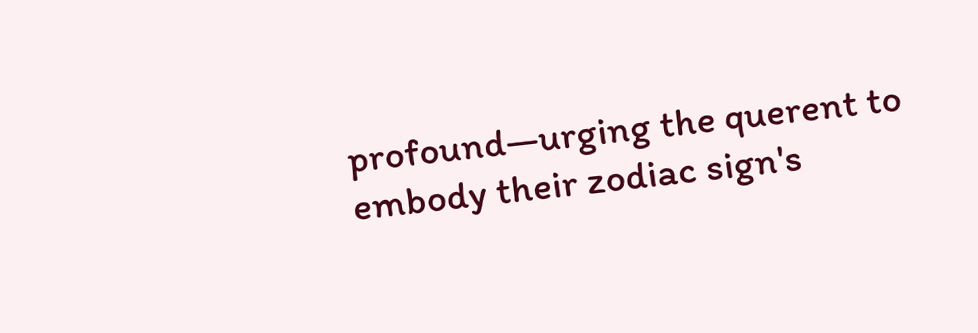profound—urging the querent to embody their zodiac sign's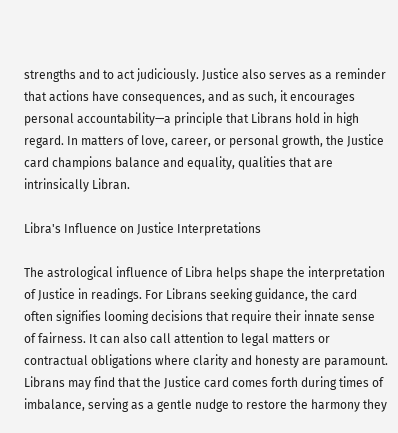strengths and to act judiciously. Justice also serves as a reminder that actions have consequences, and as such, it encourages personal accountability—a principle that Librans hold in high regard. In matters of love, career, or personal growth, the Justice card champions balance and equality, qualities that are intrinsically Libran.

Libra's Influence on Justice Interpretations

The astrological influence of Libra helps shape the interpretation of Justice in readings. For Librans seeking guidance, the card often signifies looming decisions that require their innate sense of fairness. It can also call attention to legal matters or contractual obligations where clarity and honesty are paramount. Librans may find that the Justice card comes forth during times of imbalance, serving as a gentle nudge to restore the harmony they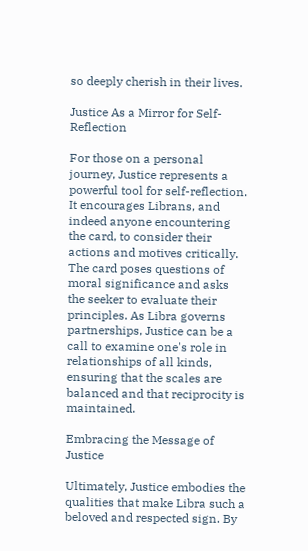so deeply cherish in their lives.

Justice As a Mirror for Self-Reflection

For those on a personal journey, Justice represents a powerful tool for self-reflection. It encourages Librans, and indeed anyone encountering the card, to consider their actions and motives critically. The card poses questions of moral significance and asks the seeker to evaluate their principles. As Libra governs partnerships, Justice can be a call to examine one's role in relationships of all kinds, ensuring that the scales are balanced and that reciprocity is maintained.

Embracing the Message of Justice

Ultimately, Justice embodies the qualities that make Libra such a beloved and respected sign. By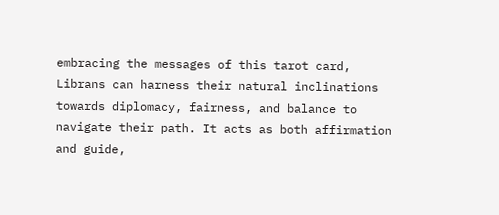embracing the messages of this tarot card, Librans can harness their natural inclinations towards diplomacy, fairness, and balance to navigate their path. It acts as both affirmation and guide,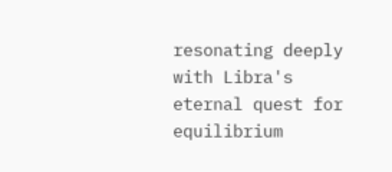resonating deeply with Libra's eternal quest for equilibrium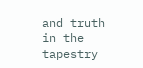and truth in the tapestry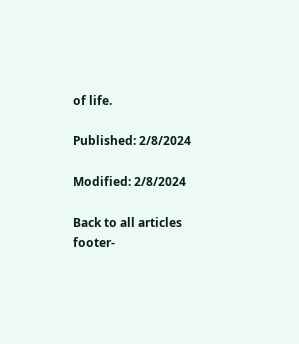of life.

Published: 2/8/2024

Modified: 2/8/2024

Back to all articles
footer-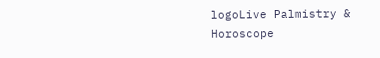logoLive Palmistry & Horoscope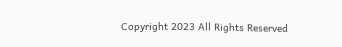Copyright 2023 All Rights Reserved